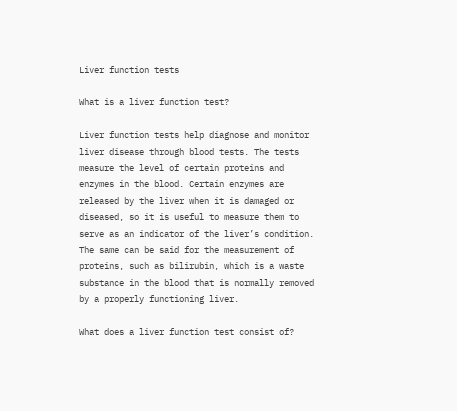Liver function tests

What is a liver function test?

Liver function tests help diagnose and monitor liver disease through blood tests. The tests measure the level of certain proteins and enzymes in the blood. Certain enzymes are released by the liver when it is damaged or diseased, so it is useful to measure them to serve as an indicator of the liver’s condition. The same can be said for the measurement of proteins, such as bilirubin, which is a waste substance in the blood that is normally removed by a properly functioning liver.

What does a liver function test consist of?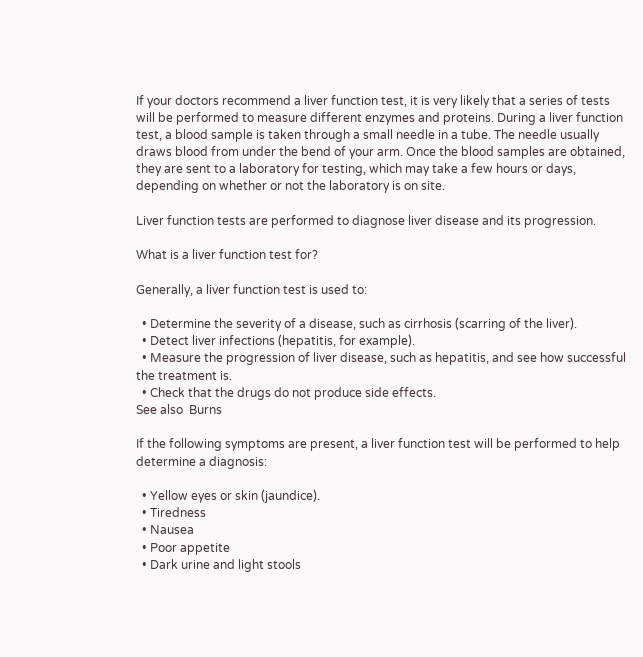If your doctors recommend a liver function test, it is very likely that a series of tests will be performed to measure different enzymes and proteins. During a liver function test, a blood sample is taken through a small needle in a tube. The needle usually draws blood from under the bend of your arm. Once the blood samples are obtained, they are sent to a laboratory for testing, which may take a few hours or days, depending on whether or not the laboratory is on site.

Liver function tests are performed to diagnose liver disease and its progression.

What is a liver function test for?

Generally, a liver function test is used to:

  • Determine the severity of a disease, such as cirrhosis (scarring of the liver).
  • Detect liver infections (hepatitis, for example).
  • Measure the progression of liver disease, such as hepatitis, and see how successful the treatment is.
  • Check that the drugs do not produce side effects.
See also  Burns

If the following symptoms are present, a liver function test will be performed to help determine a diagnosis:

  • Yellow eyes or skin (jaundice).
  • Tiredness
  • Nausea
  • Poor appetite
  • Dark urine and light stools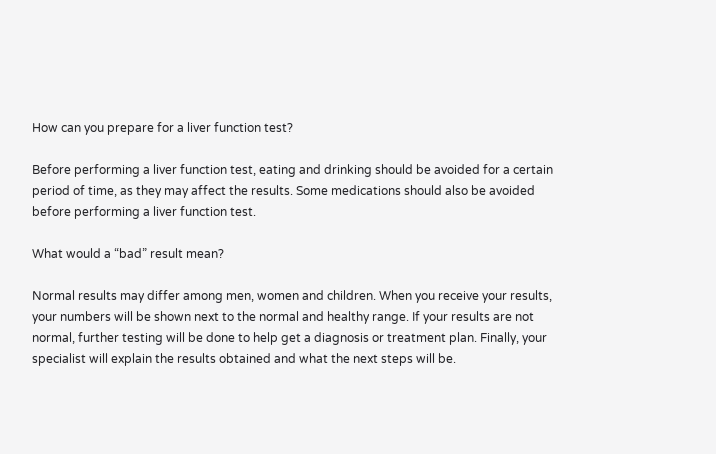How can you prepare for a liver function test?

Before performing a liver function test, eating and drinking should be avoided for a certain period of time, as they may affect the results. Some medications should also be avoided before performing a liver function test.

What would a “bad” result mean?

Normal results may differ among men, women and children. When you receive your results, your numbers will be shown next to the normal and healthy range. If your results are not normal, further testing will be done to help get a diagnosis or treatment plan. Finally, your specialist will explain the results obtained and what the next steps will be.